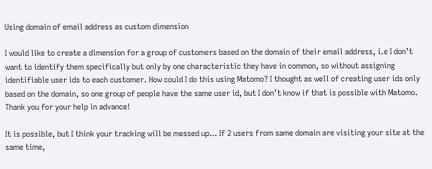Using domain of email address as custom dimension

I would like to create a dimension for a group of customers based on the domain of their email address, i.e I don’t want to identify them specifically but only by one characteristic they have in common, so without assigning identifiable user ids to each customer. How could I do this using Matomo? I thought as well of creating user ids only based on the domain, so one group of people have the same user id, but I don’t know if that is possible with Matomo.
Thank you for your help in advance!

It is possible, but I think your tracking will be messed up… If 2 users from same domain are visiting your site at the same time,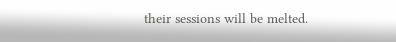their sessions will be melted.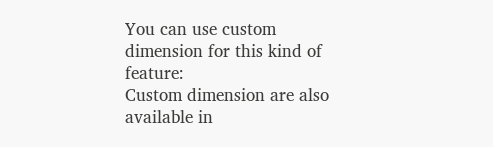You can use custom dimension for this kind of feature:
Custom dimension are also available in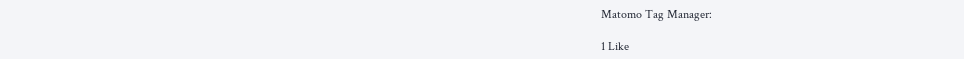Matomo Tag Manager:

1 Like